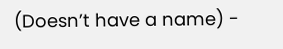(Doesn’t have a name) -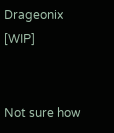Drageonix [WIP]


Not sure how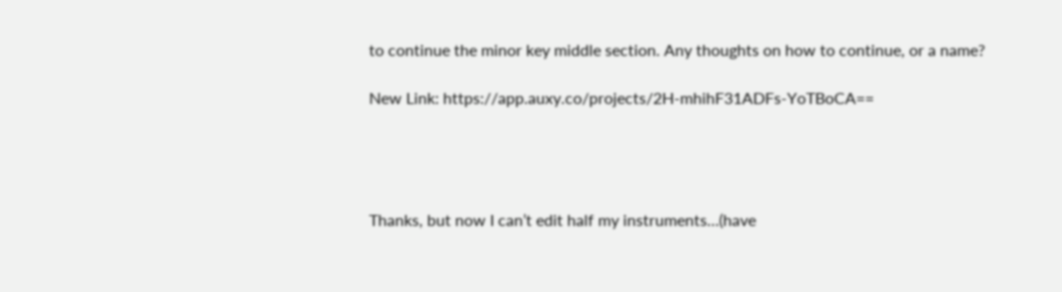to continue the minor key middle section. Any thoughts on how to continue, or a name?

New Link: https://app.auxy.co/projects/2H-mhihF31ADFs-YoTBoCA==




Thanks, but now I can’t edit half my instruments…(have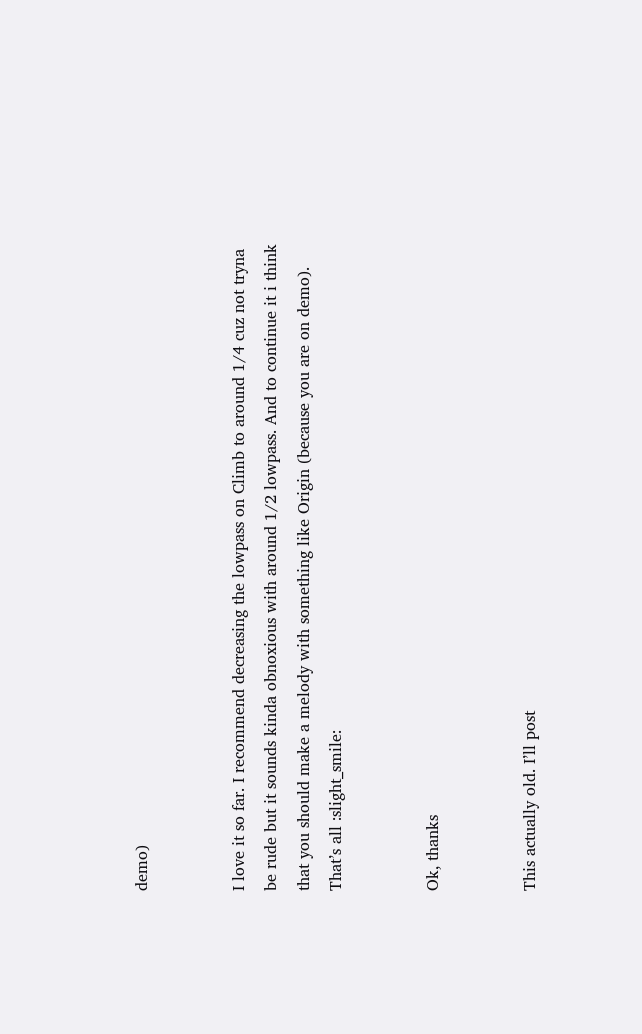demo)


I love it so far. I recommend decreasing the lowpass on Climb to around 1/4 cuz not tryna be rude but it sounds kinda obnoxious with around 1/2 lowpass. And to continue it i think that you should make a melody with something like Origin (because you are on demo). That’s all :slight_smile:


Ok, thanks


This actually old. I’ll post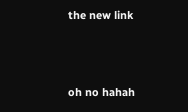the new link




oh no hahah